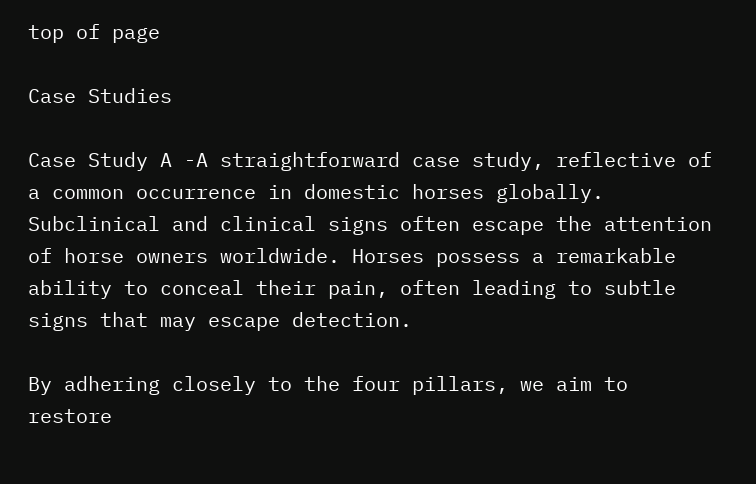top of page

Case Studies

Case Study A -A straightforward case study, reflective of a common occurrence in domestic horses globally. Subclinical and clinical signs often escape the attention of horse owners worldwide. Horses possess a remarkable ability to conceal their pain, often leading to subtle signs that may escape detection.

By adhering closely to the four pillars, we aim to restore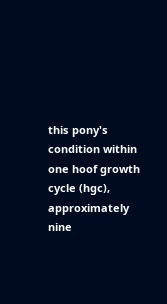this pony's condition within one hoof growth cycle (hgc), approximately nine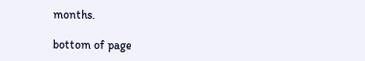months.

bottom of page